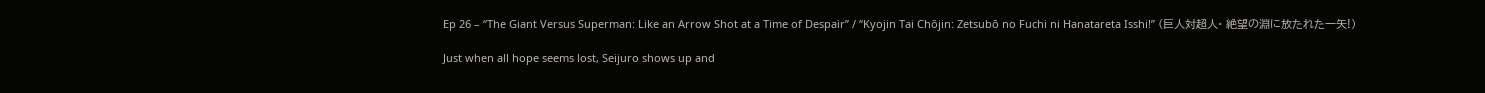Ep 26 – “The Giant Versus Superman: Like an Arrow Shot at a Time of Despair” / “Kyojin Tai Chōjin: Zetsubō no Fuchi ni Hanatareta Isshi!” (巨人対超人· 絶望の淵に放たれた一矢!)

Just when all hope seems lost, Seijuro shows up and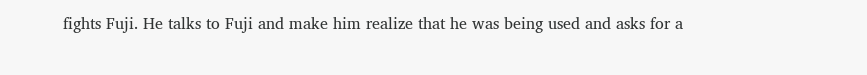fights Fuji. He talks to Fuji and make him realize that he was being used and asks for a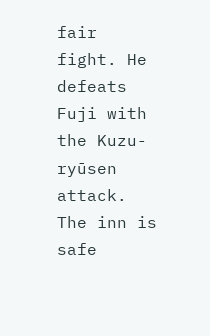fair fight. He defeats Fuji with the Kuzu-ryūsen attack. The inn is safe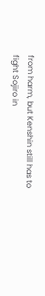from harm, but Kenshin still has to fight Sojiro in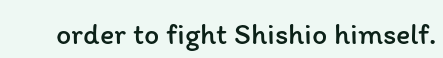order to fight Shishio himself.